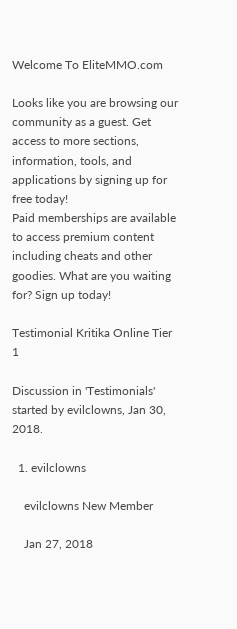Welcome To EliteMMO.com

Looks like you are browsing our community as a guest. Get access to more sections, information, tools, and applications by signing up for free today!
Paid memberships are available to access premium content including cheats and other goodies. What are you waiting for? Sign up today!

Testimonial Kritika Online Tier 1

Discussion in 'Testimonials' started by evilclowns, Jan 30, 2018.

  1. evilclowns

    evilclowns New Member

    Jan 27, 2018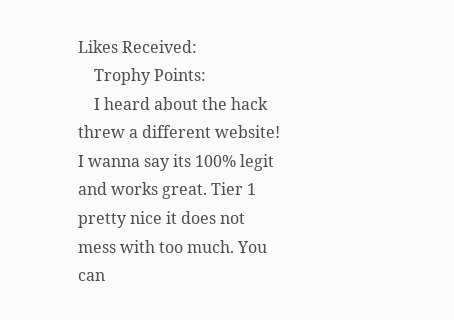Likes Received:
    Trophy Points:
    I heard about the hack threw a different website! I wanna say its 100% legit and works great. Tier 1 pretty nice it does not mess with too much. You can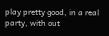play pretty good, in a real party, with out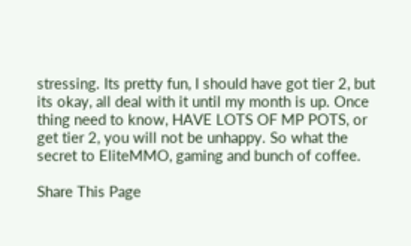stressing. Its pretty fun, I should have got tier 2, but its okay, all deal with it until my month is up. Once thing need to know, HAVE LOTS OF MP POTS, or get tier 2, you will not be unhappy. So what the secret to EliteMMO, gaming and bunch of coffee.

Share This Page